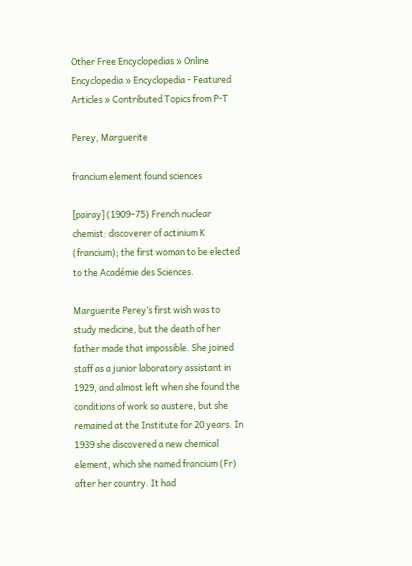Other Free Encyclopedias » Online Encyclopedia » Encyclopedia - Featured Articles » Contributed Topics from P-T

Perey, Marguerite

francium element found sciences

[pairay] (1909–75) French nuclear chemist: discoverer of actinium K (francium); the first woman to be elected to the Académie des Sciences.

Marguerite Perey’s first wish was to study medicine, but the death of her father made that impossible. She joined staff as a junior laboratory assistant in 1929, and almost left when she found the conditions of work so austere, but she remained at the Institute for 20 years. In 1939 she discovered a new chemical element, which she named francium (Fr) after her country. It had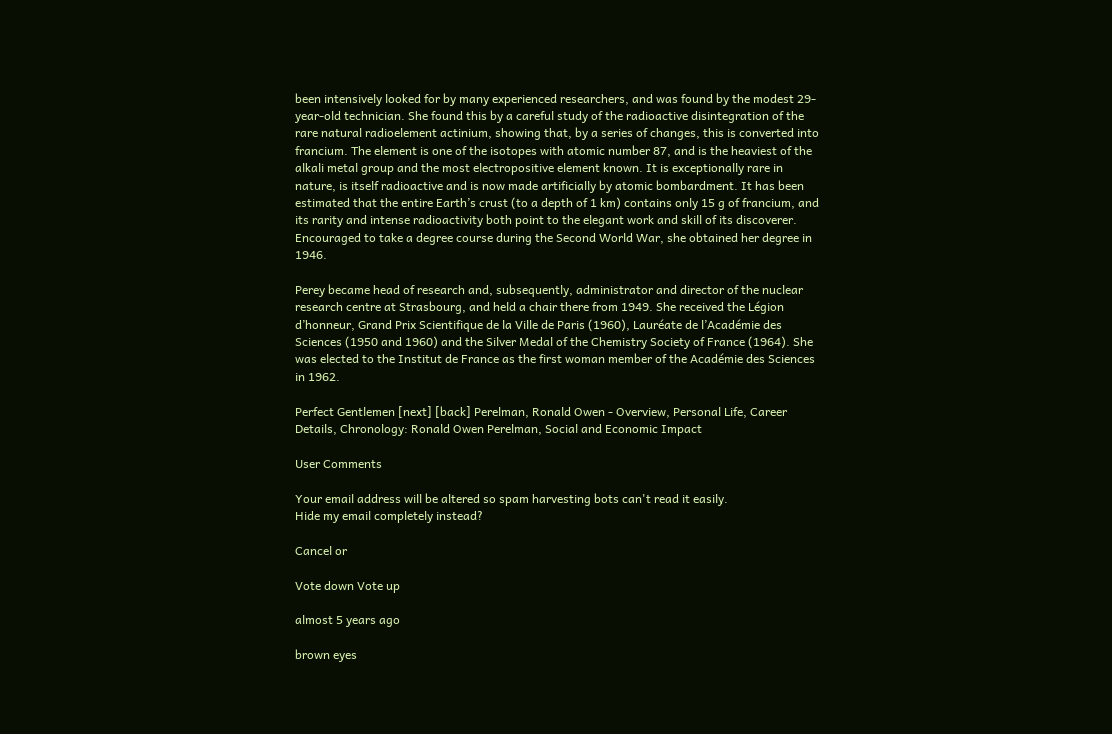been intensively looked for by many experienced researchers, and was found by the modest 29-year-old technician. She found this by a careful study of the radioactive disintegration of the rare natural radioelement actinium, showing that, by a series of changes, this is converted into francium. The element is one of the isotopes with atomic number 87, and is the heaviest of the alkali metal group and the most electropositive element known. It is exceptionally rare in nature, is itself radioactive and is now made artificially by atomic bombardment. It has been estimated that the entire Earth’s crust (to a depth of 1 km) contains only 15 g of francium, and its rarity and intense radioactivity both point to the elegant work and skill of its discoverer. Encouraged to take a degree course during the Second World War, she obtained her degree in 1946.

Perey became head of research and, subsequently, administrator and director of the nuclear research centre at Strasbourg, and held a chair there from 1949. She received the Légion d’honneur, Grand Prix Scientifique de la Ville de Paris (1960), Lauréate de l’Académie des Sciences (1950 and 1960) and the Silver Medal of the Chemistry Society of France (1964). She was elected to the Institut de France as the first woman member of the Académie des Sciences in 1962.

Perfect Gentlemen [next] [back] Perelman, Ronald Owen - Overview, Personal Life, Career Details, Chronology: Ronald Owen Perelman, Social and Economic Impact

User Comments

Your email address will be altered so spam harvesting bots can't read it easily.
Hide my email completely instead?

Cancel or

Vote down Vote up

almost 5 years ago

brown eyes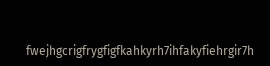fwejhgcrigfrygfigfkahkyrh7ihfakyfiehrgir7h